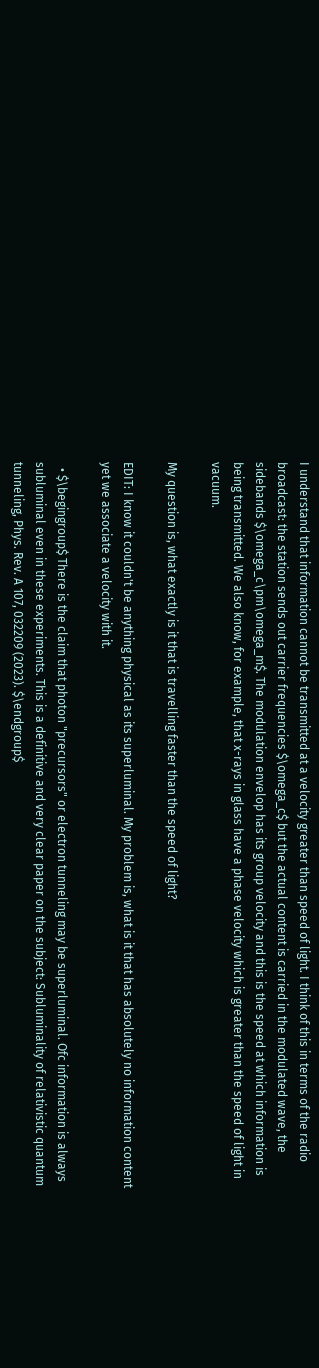I understand that information cannot be transmitted at a velocity greater than speed of light. I think of this in terms of the radio broadcast: the station sends out carrier frequencies $\omega_c$ but the actual content is carried in the modulated wave, the sidebands $\omega_c\pm\omega_m$. The modulation envelop has its group velocity and this is the speed at which information is being transmitted. We also know, for example, that x-rays in glass have a phase velocity which is greater than the speed of light in vacuum.

My question is, what exactly is it that is travelling faster than the speed of light?

EDIT: I know it couldn't be anything physical as its superluminal. My problem is, what is it that has absolutely no information content yet we associate a velocity with it.

  • $\begingroup$ There is the claim that photon "precursors" or electron tunneling may be superluminal. Ofc information is always subluminal even in these experiments. This is a definitive and very clear paper on the subject: Subluminality of relativistic quantum tunneling, Phys. Rev. A 107, 032209 (2023). $\endgroup$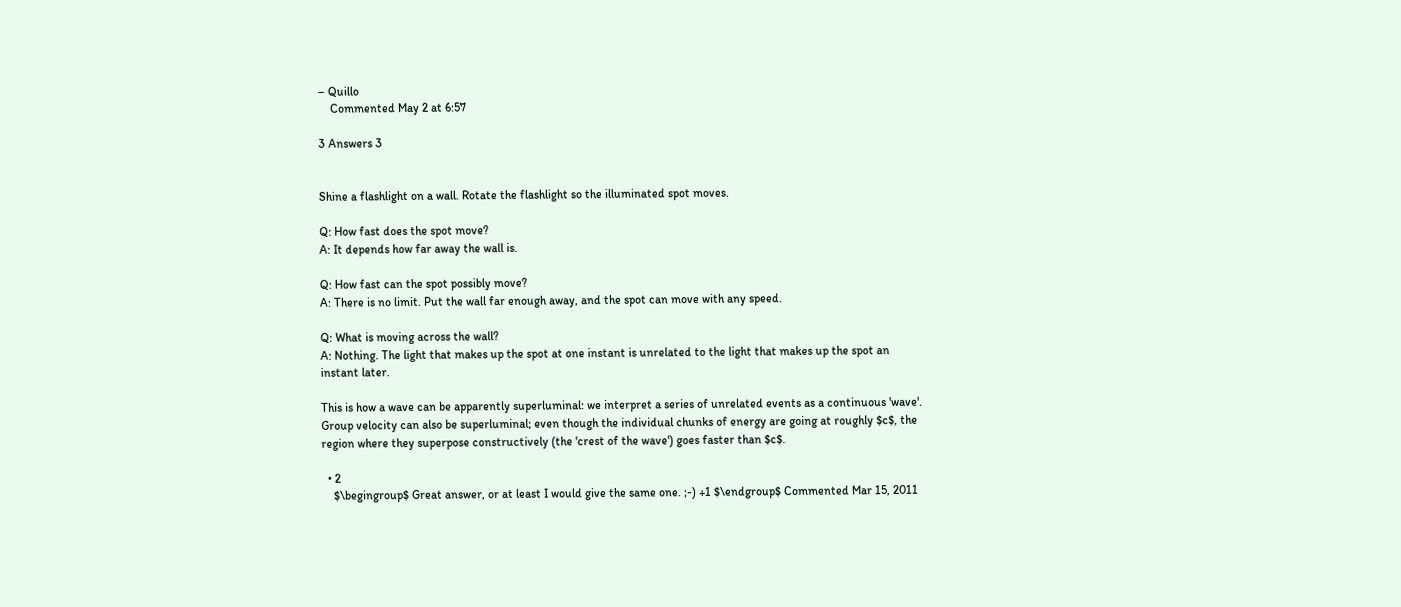– Quillo
    Commented May 2 at 6:57

3 Answers 3


Shine a flashlight on a wall. Rotate the flashlight so the illuminated spot moves.

Q: How fast does the spot move?
A: It depends how far away the wall is.

Q: How fast can the spot possibly move?
A: There is no limit. Put the wall far enough away, and the spot can move with any speed.

Q: What is moving across the wall?
A: Nothing. The light that makes up the spot at one instant is unrelated to the light that makes up the spot an instant later.

This is how a wave can be apparently superluminal: we interpret a series of unrelated events as a continuous 'wave'. Group velocity can also be superluminal; even though the individual chunks of energy are going at roughly $c$, the region where they superpose constructively (the 'crest of the wave') goes faster than $c$.

  • 2
    $\begingroup$ Great answer, or at least I would give the same one. ;-) +1 $\endgroup$ Commented Mar 15, 2011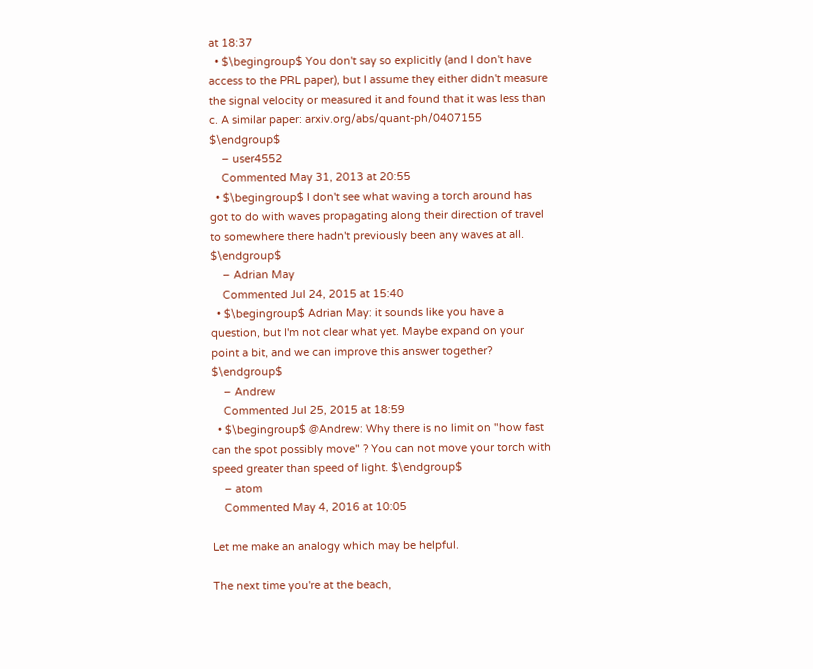at 18:37
  • $\begingroup$ You don't say so explicitly (and I don't have access to the PRL paper), but I assume they either didn't measure the signal velocity or measured it and found that it was less than c. A similar paper: arxiv.org/abs/quant-ph/0407155 $\endgroup$
    – user4552
    Commented May 31, 2013 at 20:55
  • $\begingroup$ I don't see what waving a torch around has got to do with waves propagating along their direction of travel to somewhere there hadn't previously been any waves at all. $\endgroup$
    – Adrian May
    Commented Jul 24, 2015 at 15:40
  • $\begingroup$ Adrian May: it sounds like you have a question, but I'm not clear what yet. Maybe expand on your point a bit, and we can improve this answer together? $\endgroup$
    – Andrew
    Commented Jul 25, 2015 at 18:59
  • $\begingroup$ @Andrew: Why there is no limit on "how fast can the spot possibly move" ? You can not move your torch with speed greater than speed of light. $\endgroup$
    – atom
    Commented May 4, 2016 at 10:05

Let me make an analogy which may be helpful.

The next time you're at the beach,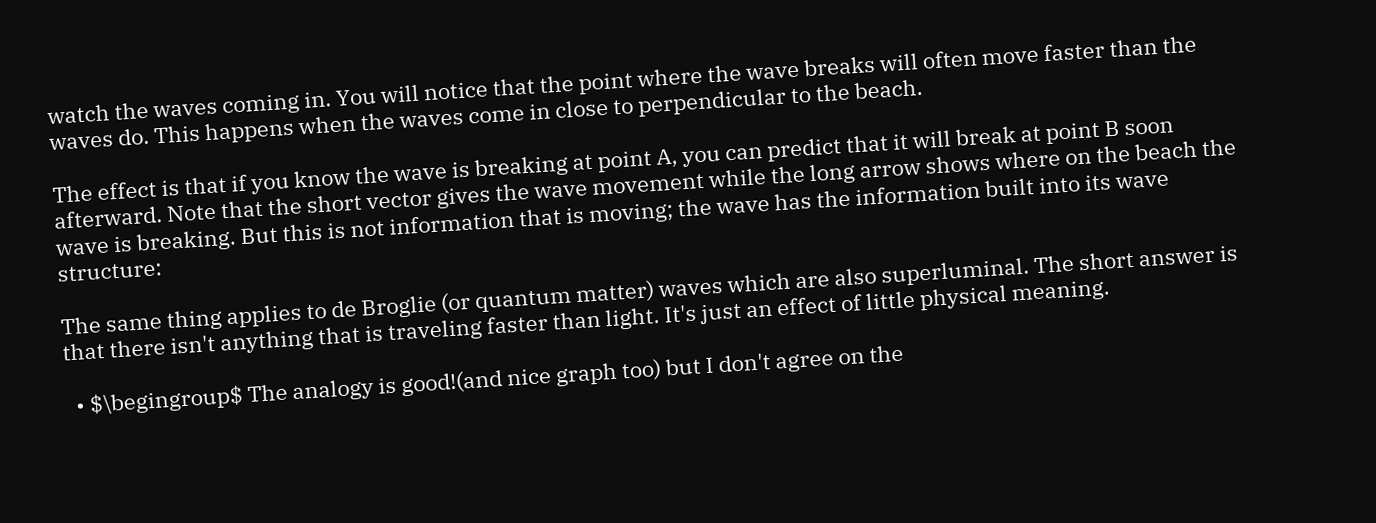watch the waves coming in. You will notice that the point where the wave breaks will often move faster than the waves do. This happens when the waves come in close to perpendicular to the beach.

The effect is that if you know the wave is breaking at point A, you can predict that it will break at point B soon afterward. Note that the short vector gives the wave movement while the long arrow shows where on the beach the wave is breaking. But this is not information that is moving; the wave has the information built into its wave structure:

The same thing applies to de Broglie (or quantum matter) waves which are also superluminal. The short answer is that there isn't anything that is traveling faster than light. It's just an effect of little physical meaning.

  • $\begingroup$ The analogy is good!(and nice graph too) but I don't agree on the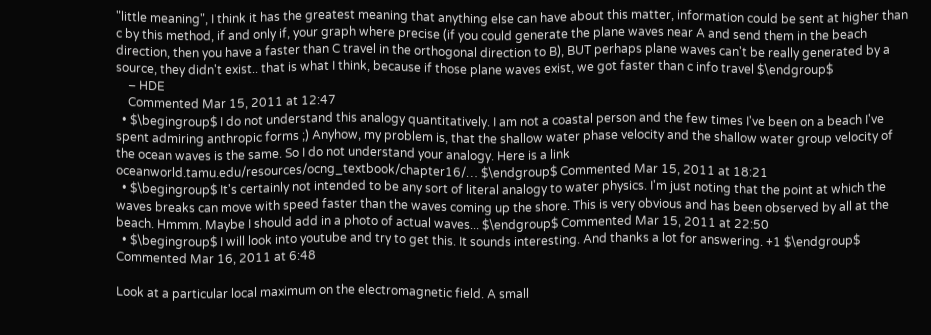"little meaning", I think it has the greatest meaning that anything else can have about this matter, information could be sent at higher than c by this method, if and only if, your graph where precise (if you could generate the plane waves near A and send them in the beach direction, then you have a faster than C travel in the orthogonal direction to B), BUT perhaps plane waves can't be really generated by a source, they didn't exist.. that is what I think, because if those plane waves exist, we got faster than c info travel $\endgroup$
    – HDE
    Commented Mar 15, 2011 at 12:47
  • $\begingroup$ I do not understand this analogy quantitatively. I am not a coastal person and the few times I've been on a beach I've spent admiring anthropic forms ;) Anyhow, my problem is, that the shallow water phase velocity and the shallow water group velocity of the ocean waves is the same. So I do not understand your analogy. Here is a link oceanworld.tamu.edu/resources/ocng_textbook/chapter16/… $\endgroup$ Commented Mar 15, 2011 at 18:21
  • $\begingroup$ It's certainly not intended to be any sort of literal analogy to water physics. I'm just noting that the point at which the waves breaks can move with speed faster than the waves coming up the shore. This is very obvious and has been observed by all at the beach. Hmmm. Maybe I should add in a photo of actual waves... $\endgroup$ Commented Mar 15, 2011 at 22:50
  • $\begingroup$ I will look into youtube and try to get this. It sounds interesting. And thanks a lot for answering. +1 $\endgroup$ Commented Mar 16, 2011 at 6:48

Look at a particular local maximum on the electromagnetic field. A small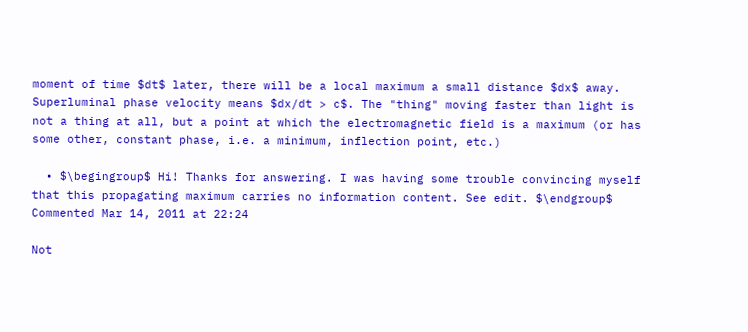moment of time $dt$ later, there will be a local maximum a small distance $dx$ away. Superluminal phase velocity means $dx/dt > c$. The "thing" moving faster than light is not a thing at all, but a point at which the electromagnetic field is a maximum (or has some other, constant phase, i.e. a minimum, inflection point, etc.)

  • $\begingroup$ Hi! Thanks for answering. I was having some trouble convincing myself that this propagating maximum carries no information content. See edit. $\endgroup$ Commented Mar 14, 2011 at 22:24

Not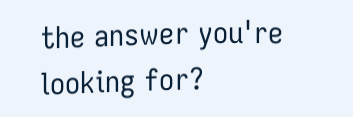the answer you're looking for?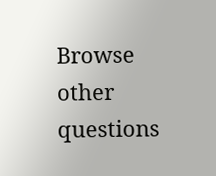Browse other questions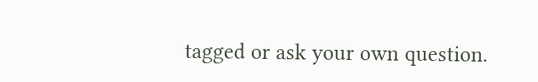tagged or ask your own question.